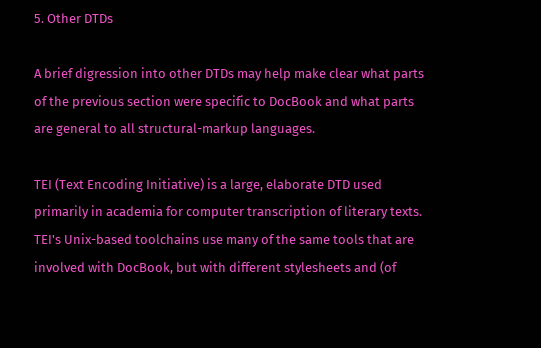5. Other DTDs

A brief digression into other DTDs may help make clear what parts of the previous section were specific to DocBook and what parts are general to all structural-markup languages.

TEI (Text Encoding Initiative) is a large, elaborate DTD used primarily in academia for computer transcription of literary texts. TEI's Unix-based toolchains use many of the same tools that are involved with DocBook, but with different stylesheets and (of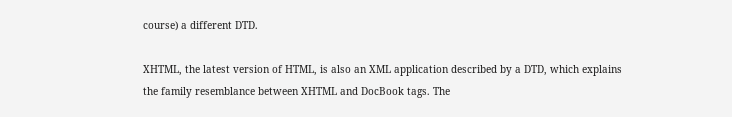course) a different DTD.

XHTML, the latest version of HTML, is also an XML application described by a DTD, which explains the family resemblance between XHTML and DocBook tags. The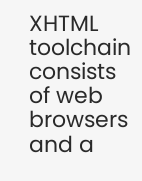XHTML toolchain consists of web browsers and a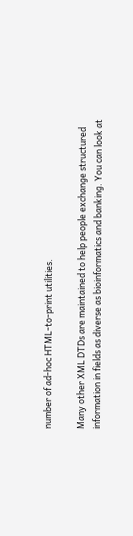number of ad-hoc HTML-to-print utilities.

Many other XML DTDs are maintained to help people exchange structured information in fields as diverse as bioinformatics and banking. You can look at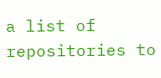a list of repositories to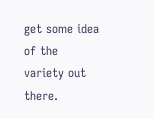get some idea of the variety out there.